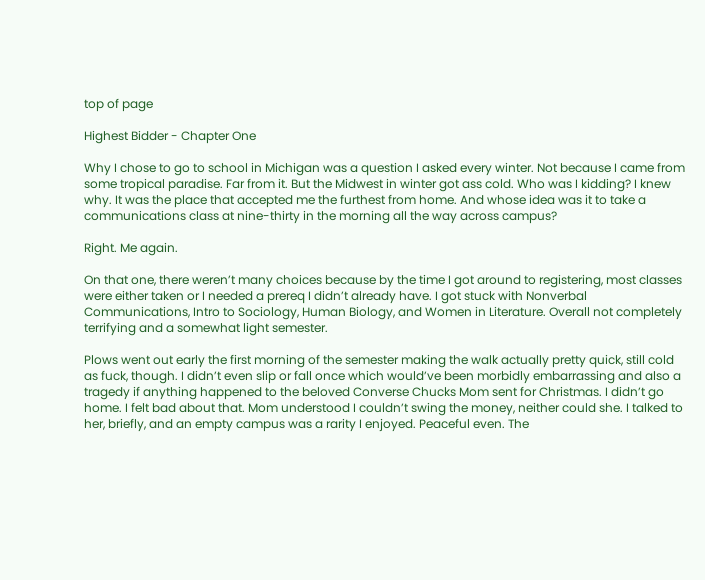top of page

Highest Bidder - Chapter One

Why I chose to go to school in Michigan was a question I asked every winter. Not because I came from some tropical paradise. Far from it. But the Midwest in winter got ass cold. Who was I kidding? I knew why. It was the place that accepted me the furthest from home. And whose idea was it to take a communications class at nine-thirty in the morning all the way across campus?

Right. Me again.

On that one, there weren’t many choices because by the time I got around to registering, most classes were either taken or I needed a prereq I didn’t already have. I got stuck with Nonverbal Communications, Intro to Sociology, Human Biology, and Women in Literature. Overall not completely terrifying and a somewhat light semester.

Plows went out early the first morning of the semester making the walk actually pretty quick, still cold as fuck, though. I didn’t even slip or fall once which would’ve been morbidly embarrassing and also a tragedy if anything happened to the beloved Converse Chucks Mom sent for Christmas. I didn’t go home. I felt bad about that. Mom understood I couldn’t swing the money, neither could she. I talked to her, briefly, and an empty campus was a rarity I enjoyed. Peaceful even. The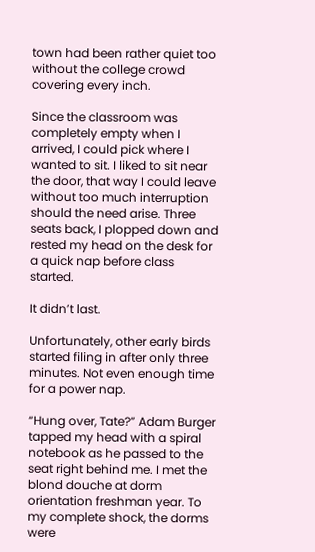town had been rather quiet too without the college crowd covering every inch.

Since the classroom was completely empty when I arrived, I could pick where I wanted to sit. I liked to sit near the door, that way I could leave without too much interruption should the need arise. Three seats back, I plopped down and rested my head on the desk for a quick nap before class started.

It didn’t last.

Unfortunately, other early birds started filing in after only three minutes. Not even enough time for a power nap.

“Hung over, Tate?” Adam Burger tapped my head with a spiral notebook as he passed to the seat right behind me. I met the blond douche at dorm orientation freshman year. To my complete shock, the dorms were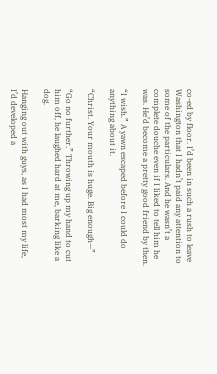co-ed by floor. I’d been in such a rush to leave Washington that I hadn’t paid any attention to some of the particulars. And he wasn’t a complete douche even if I liked to tell him he was. He’d become a pretty good friend by then.

“I wish.” A yawn escaped before I could do anything about it.

“Christ. Your mouth is huge. Big enough—”

“Go no further.” Throwing up my hand to cut him off, he laughed hard at me, barking like a dog.

Hanging out with guys, as I had most my life, I’d developed a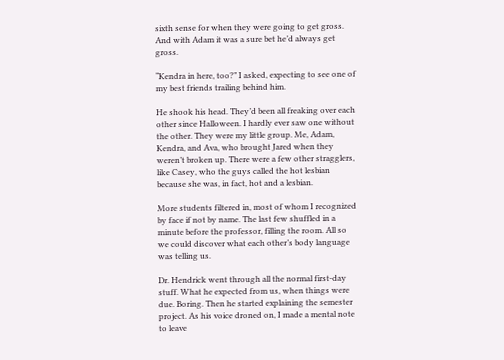sixth sense for when they were going to get gross. And with Adam it was a sure bet he’d always get gross.

“Kendra in here, too?” I asked, expecting to see one of my best friends trailing behind him.

He shook his head. They’d been all freaking over each other since Halloween. I hardly ever saw one without the other. They were my little group. Me, Adam, Kendra, and Ava, who brought Jared when they weren’t broken up. There were a few other stragglers, like Casey, who the guys called the hot lesbian because she was, in fact, hot and a lesbian.

More students filtered in, most of whom I recognized by face if not by name. The last few shuffled in a minute before the professor, filling the room. All so we could discover what each other’s body language was telling us.

Dr. Hendrick went through all the normal first-day stuff. What he expected from us, when things were due. Boring. Then he started explaining the semester project. As his voice droned on, I made a mental note to leave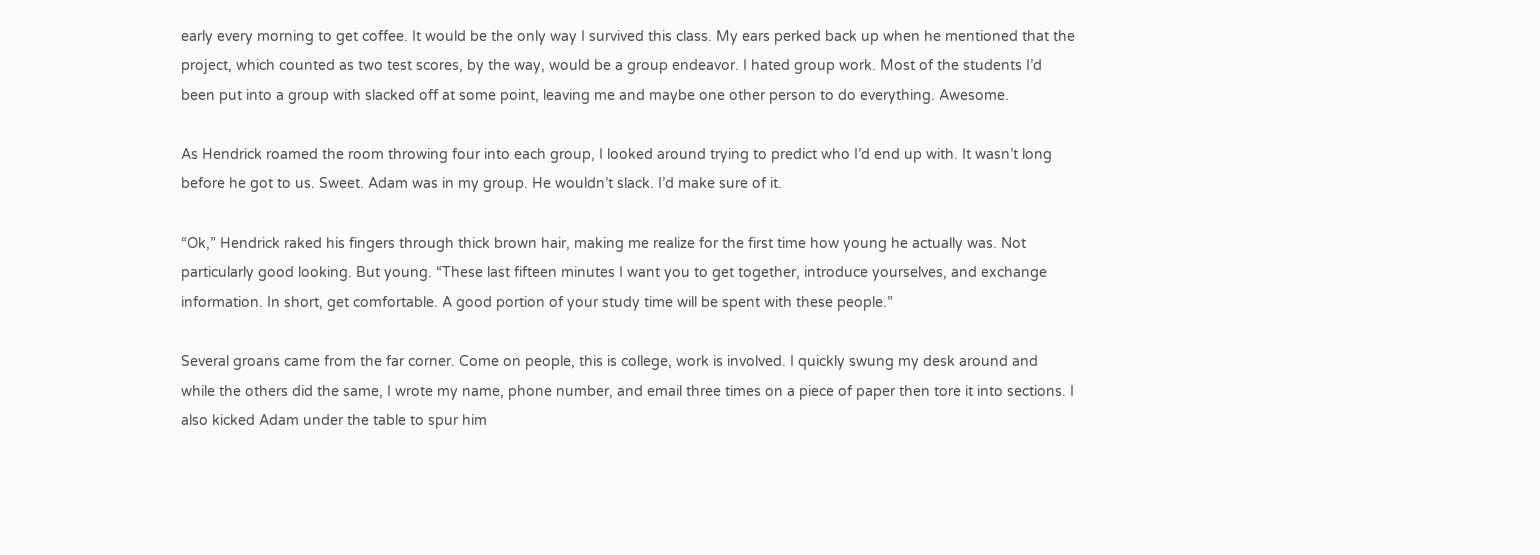early every morning to get coffee. It would be the only way I survived this class. My ears perked back up when he mentioned that the project, which counted as two test scores, by the way, would be a group endeavor. I hated group work. Most of the students I’d been put into a group with slacked off at some point, leaving me and maybe one other person to do everything. Awesome.

As Hendrick roamed the room throwing four into each group, I looked around trying to predict who I’d end up with. It wasn’t long before he got to us. Sweet. Adam was in my group. He wouldn’t slack. I’d make sure of it.

“Ok,” Hendrick raked his fingers through thick brown hair, making me realize for the first time how young he actually was. Not particularly good looking. But young. “These last fifteen minutes I want you to get together, introduce yourselves, and exchange information. In short, get comfortable. A good portion of your study time will be spent with these people.”

Several groans came from the far corner. Come on people, this is college, work is involved. I quickly swung my desk around and while the others did the same, I wrote my name, phone number, and email three times on a piece of paper then tore it into sections. I also kicked Adam under the table to spur him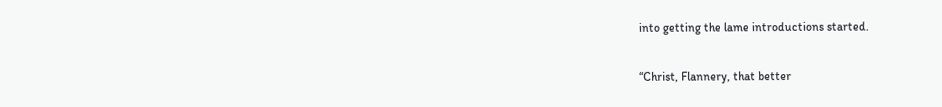into getting the lame introductions started.

“Christ, Flannery, that better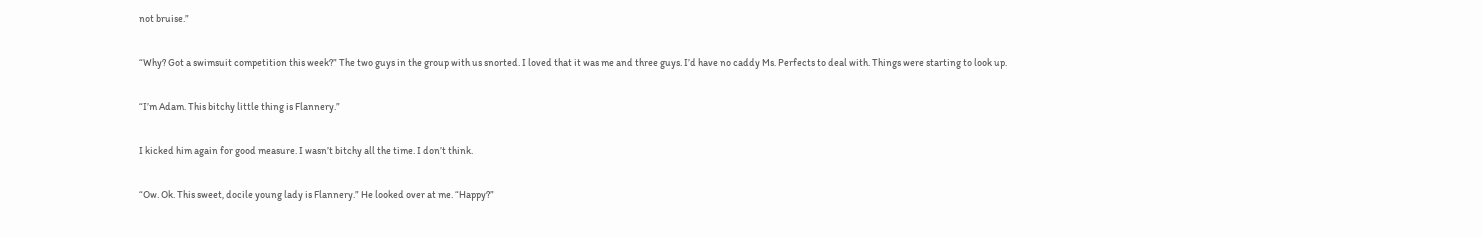not bruise.”

“Why? Got a swimsuit competition this week?” The two guys in the group with us snorted. I loved that it was me and three guys. I’d have no caddy Ms. Perfects to deal with. Things were starting to look up.

“I’m Adam. This bitchy little thing is Flannery.”

I kicked him again for good measure. I wasn’t bitchy all the time. I don’t think.

“Ow. Ok. This sweet, docile young lady is Flannery.” He looked over at me. “Happy?”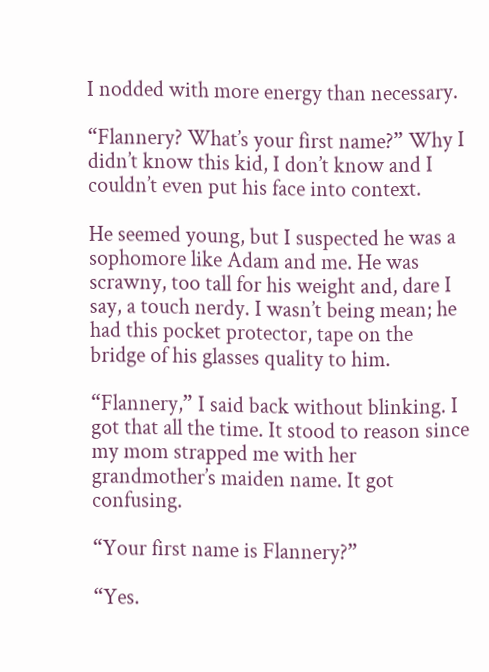I nodded with more energy than necessary.

“Flannery? What’s your first name?” Why I didn’t know this kid, I don’t know and I couldn’t even put his face into context.

He seemed young, but I suspected he was a sophomore like Adam and me. He was scrawny, too tall for his weight and, dare I say, a touch nerdy. I wasn’t being mean; he had this pocket protector, tape on the bridge of his glasses quality to him.

“Flannery,” I said back without blinking. I got that all the time. It stood to reason since my mom strapped me with her grandmother’s maiden name. It got confusing.

“Your first name is Flannery?”

“Yes.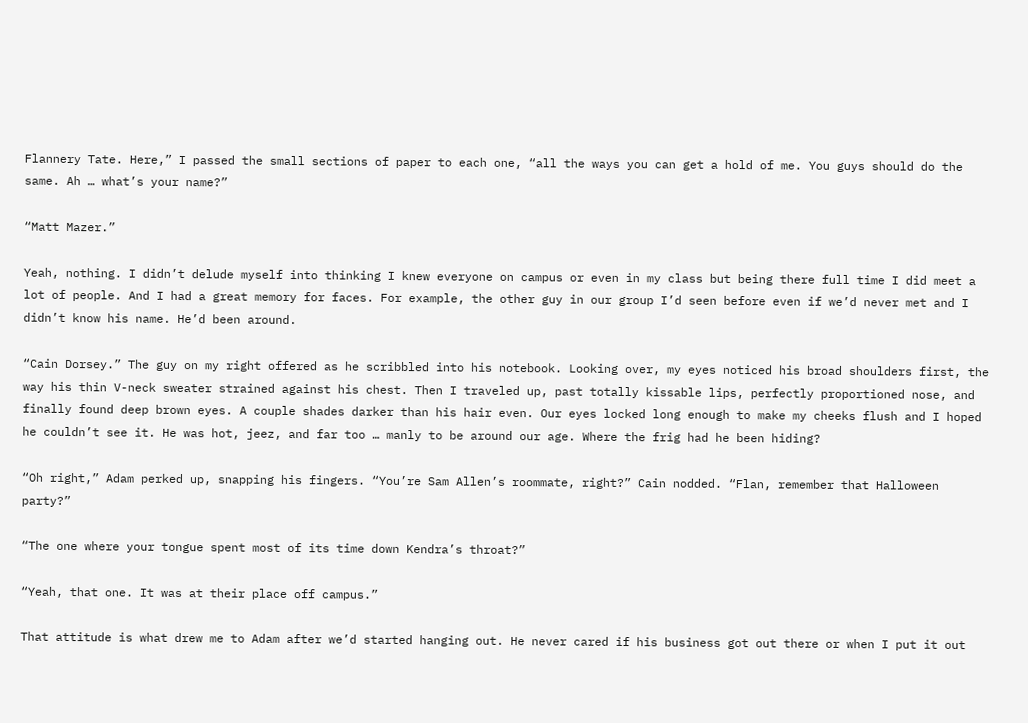Flannery Tate. Here,” I passed the small sections of paper to each one, “all the ways you can get a hold of me. You guys should do the same. Ah … what’s your name?”

“Matt Mazer.”

Yeah, nothing. I didn’t delude myself into thinking I knew everyone on campus or even in my class but being there full time I did meet a lot of people. And I had a great memory for faces. For example, the other guy in our group I’d seen before even if we’d never met and I didn’t know his name. He’d been around.

“Cain Dorsey.” The guy on my right offered as he scribbled into his notebook. Looking over, my eyes noticed his broad shoulders first, the way his thin V-neck sweater strained against his chest. Then I traveled up, past totally kissable lips, perfectly proportioned nose, and finally found deep brown eyes. A couple shades darker than his hair even. Our eyes locked long enough to make my cheeks flush and I hoped he couldn’t see it. He was hot, jeez, and far too … manly to be around our age. Where the frig had he been hiding?

“Oh right,” Adam perked up, snapping his fingers. “You’re Sam Allen’s roommate, right?” Cain nodded. “Flan, remember that Halloween party?”

“The one where your tongue spent most of its time down Kendra’s throat?”

“Yeah, that one. It was at their place off campus.”

That attitude is what drew me to Adam after we’d started hanging out. He never cared if his business got out there or when I put it out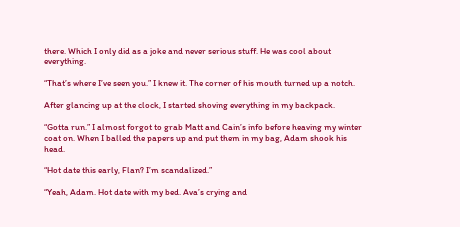there. Which I only did as a joke and never serious stuff. He was cool about everything.

“That’s where I’ve seen you.” I knew it. The corner of his mouth turned up a notch.

After glancing up at the clock, I started shoving everything in my backpack.

“Gotta run.” I almost forgot to grab Matt and Cain’s info before heaving my winter coat on. When I balled the papers up and put them in my bag, Adam shook his head.

“Hot date this early, Flan? I’m scandalized.”

“Yeah, Adam. Hot date with my bed. Ava’s crying and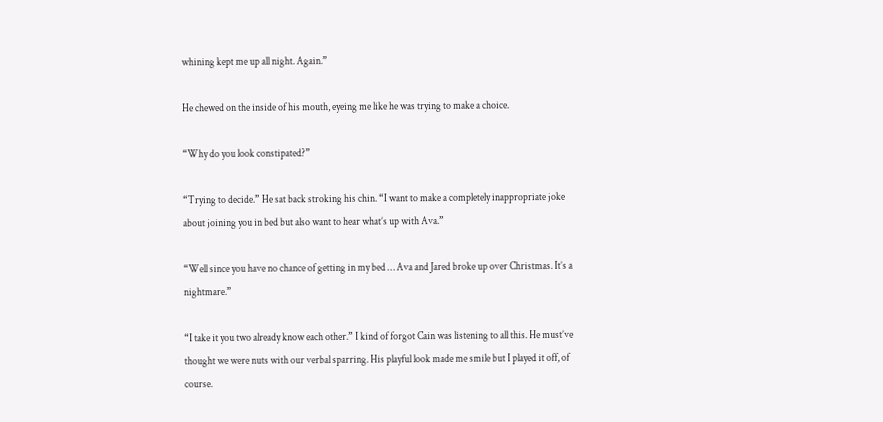whining kept me up all night. Again.”

He chewed on the inside of his mouth, eyeing me like he was trying to make a choice.

“Why do you look constipated?”

“Trying to decide.” He sat back stroking his chin. “I want to make a completely inappropriate joke about joining you in bed but also want to hear what’s up with Ava.”

“Well since you have no chance of getting in my bed … Ava and Jared broke up over Christmas. It’s a nightmare.”

“I take it you two already know each other.” I kind of forgot Cain was listening to all this. He must’ve thought we were nuts with our verbal sparring. His playful look made me smile but I played it off, of course.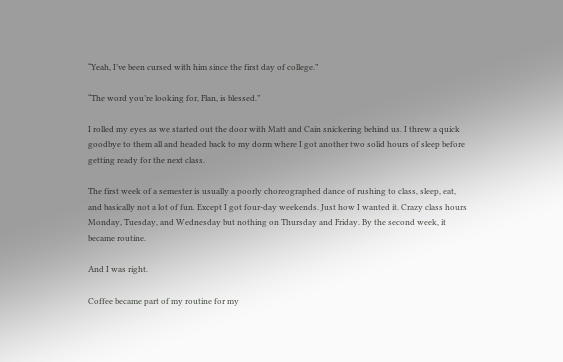“Yeah, I’ve been cursed with him since the first day of college.”

“The word you’re looking for, Flan, is blessed.”

I rolled my eyes as we started out the door with Matt and Cain snickering behind us. I threw a quick goodbye to them all and headed back to my dorm where I got another two solid hours of sleep before getting ready for the next class.

The first week of a semester is usually a poorly choreographed dance of rushing to class, sleep, eat, and basically not a lot of fun. Except I got four-day weekends. Just how I wanted it. Crazy class hours Monday, Tuesday, and Wednesday but nothing on Thursday and Friday. By the second week, it became routine.

And I was right.

Coffee became part of my routine for my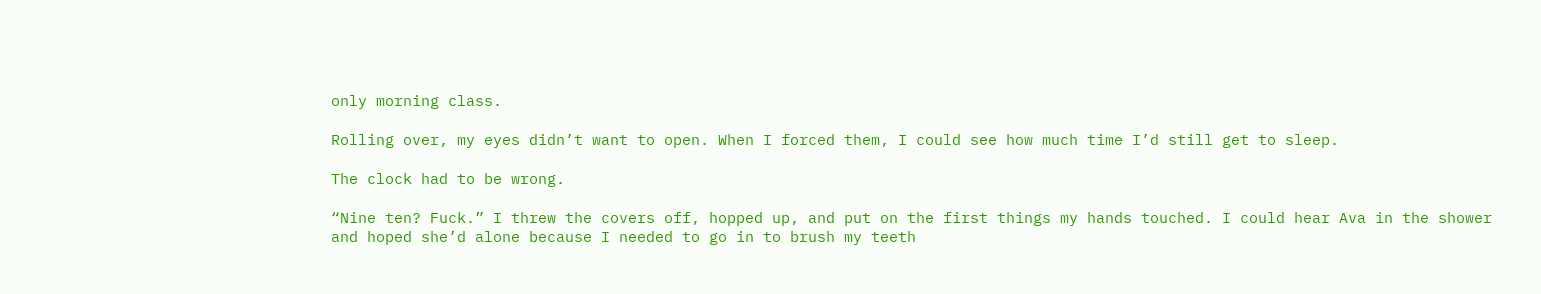only morning class.

Rolling over, my eyes didn’t want to open. When I forced them, I could see how much time I’d still get to sleep.

The clock had to be wrong.

“Nine ten? Fuck.” I threw the covers off, hopped up, and put on the first things my hands touched. I could hear Ava in the shower and hoped she’d alone because I needed to go in to brush my teeth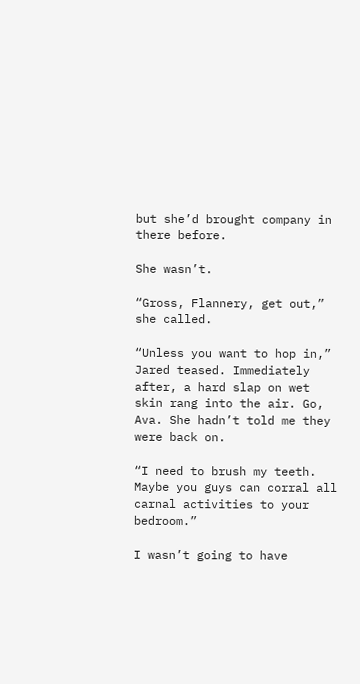but she’d brought company in there before.

She wasn’t.

“Gross, Flannery, get out,” she called.

“Unless you want to hop in,” Jared teased. Immediately after, a hard slap on wet skin rang into the air. Go, Ava. She hadn’t told me they were back on.

“I need to brush my teeth. Maybe you guys can corral all carnal activities to your bedroom.”

I wasn’t going to have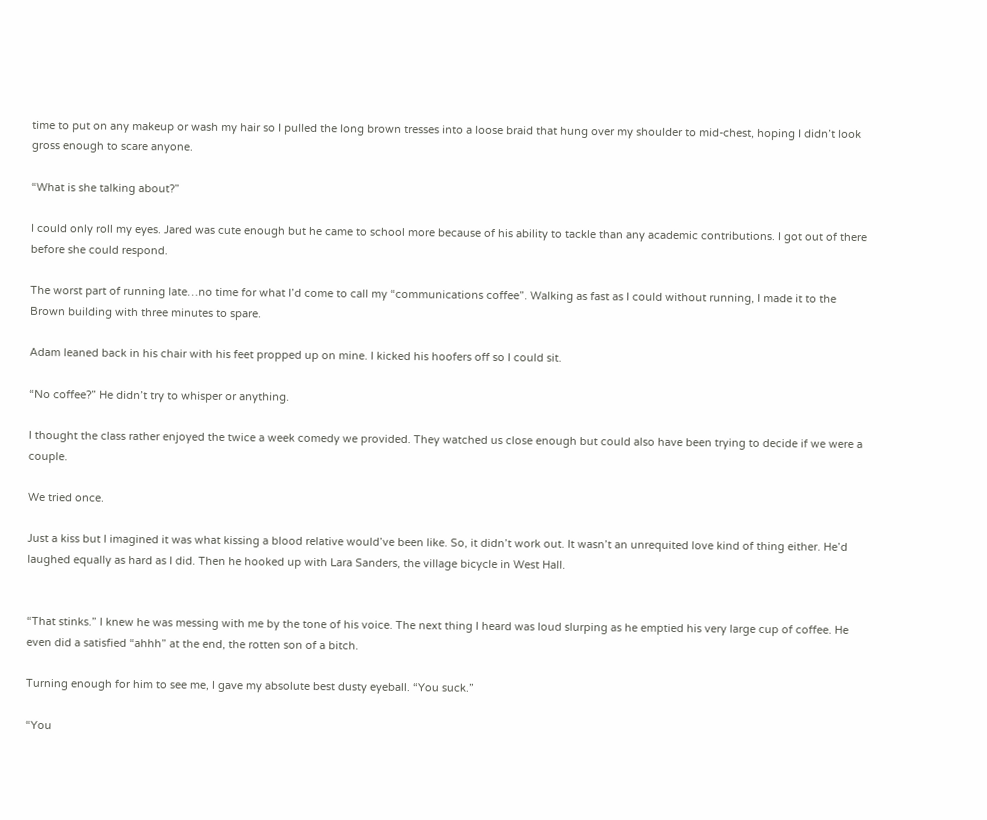time to put on any makeup or wash my hair so I pulled the long brown tresses into a loose braid that hung over my shoulder to mid-chest, hoping I didn’t look gross enough to scare anyone.

“What is she talking about?”

I could only roll my eyes. Jared was cute enough but he came to school more because of his ability to tackle than any academic contributions. I got out of there before she could respond.

The worst part of running late…no time for what I’d come to call my “communications coffee”. Walking as fast as I could without running, I made it to the Brown building with three minutes to spare.

Adam leaned back in his chair with his feet propped up on mine. I kicked his hoofers off so I could sit.

“No coffee?” He didn’t try to whisper or anything.

I thought the class rather enjoyed the twice a week comedy we provided. They watched us close enough but could also have been trying to decide if we were a couple.

We tried once.

Just a kiss but I imagined it was what kissing a blood relative would’ve been like. So, it didn’t work out. It wasn’t an unrequited love kind of thing either. He’d laughed equally as hard as I did. Then he hooked up with Lara Sanders, the village bicycle in West Hall.


“That stinks.” I knew he was messing with me by the tone of his voice. The next thing I heard was loud slurping as he emptied his very large cup of coffee. He even did a satisfied “ahhh” at the end, the rotten son of a bitch.

Turning enough for him to see me, I gave my absolute best dusty eyeball. “You suck.”

“You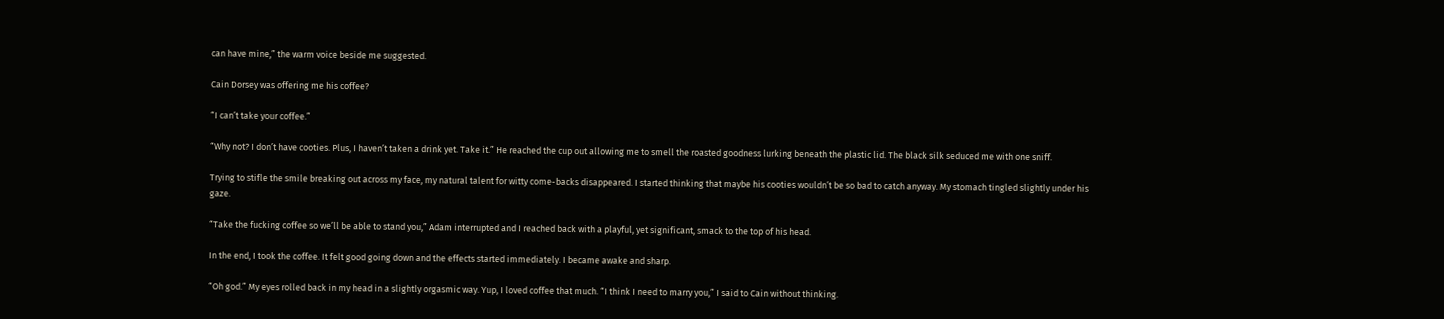can have mine,” the warm voice beside me suggested.

Cain Dorsey was offering me his coffee?

“I can’t take your coffee.”

“Why not? I don’t have cooties. Plus, I haven’t taken a drink yet. Take it.” He reached the cup out allowing me to smell the roasted goodness lurking beneath the plastic lid. The black silk seduced me with one sniff.

Trying to stifle the smile breaking out across my face, my natural talent for witty come-backs disappeared. I started thinking that maybe his cooties wouldn’t be so bad to catch anyway. My stomach tingled slightly under his gaze.

“Take the fucking coffee so we’ll be able to stand you,” Adam interrupted and I reached back with a playful, yet significant, smack to the top of his head.

In the end, I took the coffee. It felt good going down and the effects started immediately. I became awake and sharp.

“Oh god.” My eyes rolled back in my head in a slightly orgasmic way. Yup, I loved coffee that much. “I think I need to marry you,” I said to Cain without thinking.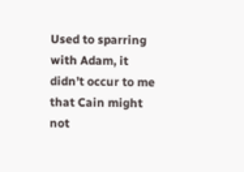Used to sparring with Adam, it didn’t occur to me that Cain might not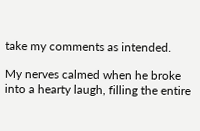take my comments as intended.

My nerves calmed when he broke into a hearty laugh, filling the entire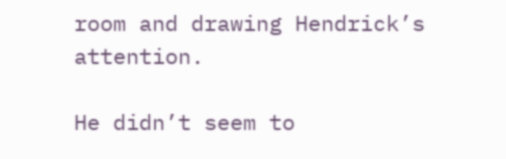room and drawing Hendrick’s attention.

He didn’t seem to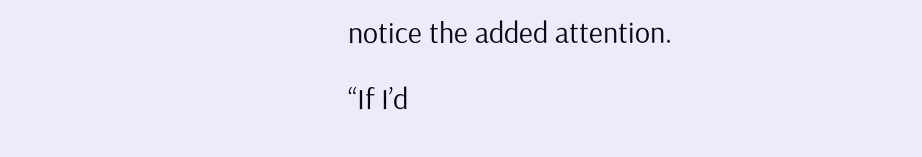notice the added attention.

“If I’d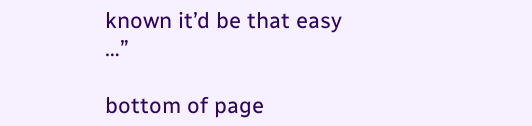known it’d be that easy …”

bottom of page